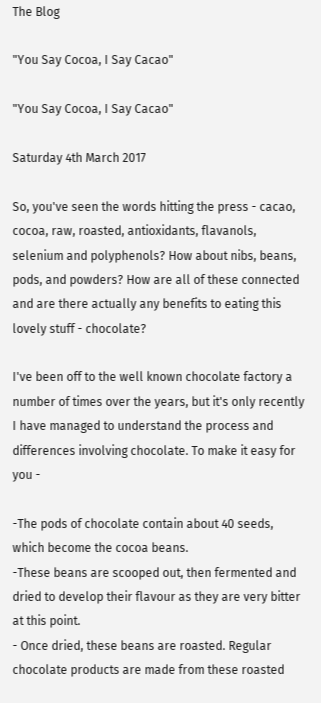The Blog

"You Say Cocoa, I Say Cacao"

"You Say Cocoa, I Say Cacao"

Saturday 4th March 2017

So, you've seen the words hitting the press - cacao, cocoa, raw, roasted, antioxidants, flavanols, selenium and polyphenols? How about nibs, beans, pods, and powders? How are all of these connected and are there actually any benefits to eating this lovely stuff - chocolate?

I've been off to the well known chocolate factory a number of times over the years, but it's only recently I have managed to understand the process and differences involving chocolate. To make it easy for you -

-The pods of chocolate contain about 40 seeds, which become the cocoa beans.
-These beans are scooped out, then fermented and dried to develop their flavour as they are very bitter at this point.
- Once dried, these beans are roasted. Regular chocolate products are made from these roasted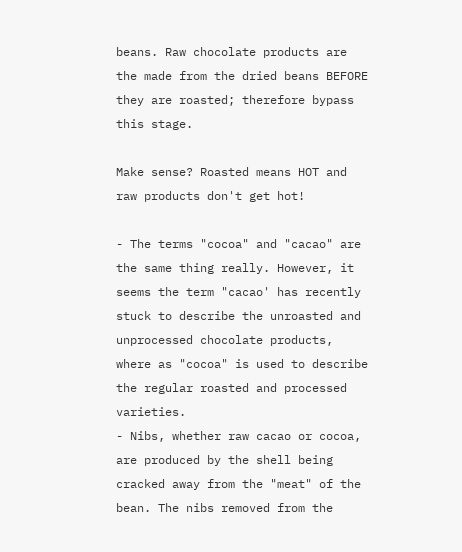beans. Raw chocolate products are the made from the dried beans BEFORE they are roasted; therefore bypass this stage.

Make sense? Roasted means HOT and raw products don't get hot!

- The terms "cocoa" and "cacao" are the same thing really. However, it seems the term "cacao' has recently stuck to describe the unroasted and unprocessed chocolate products, where as "cocoa" is used to describe the regular roasted and processed varieties.
- Nibs, whether raw cacao or cocoa, are produced by the shell being cracked away from the "meat" of the bean. The nibs removed from the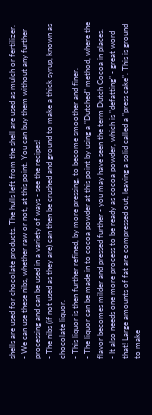shells are used for chocolate products. The hulls left from the shell are used as mulch or fertilizer.
- We can use these nibs, whether raw or not, at this point. You can buy them without any further processing and can be used in a variety of ways - see the recipes!
- The nibs (if not used as they are) can then be crushed and ground to make a thick syrup, known as chocolate liquor.
- This liquor is then further refined, by more pressing, to become smoother and finer.
- The liquor can be made in to cocoa powder at this point by using a "Dutched" method, where the flavor becomes milder and pressed further - you may have seen the term Dutch Cocoa in places.
- It also needs one more process to be ready as cocoa powder, which is "defatting" - great word that! Large amounts of fat are compressed out, leaving a solid called a "press cake". This is ground to make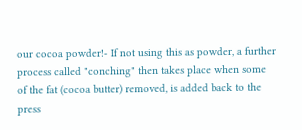our cocoa powder!- If not using this as powder, a further process called "conching" then takes place when some of the fat (cocoa butter) removed, is added back to the press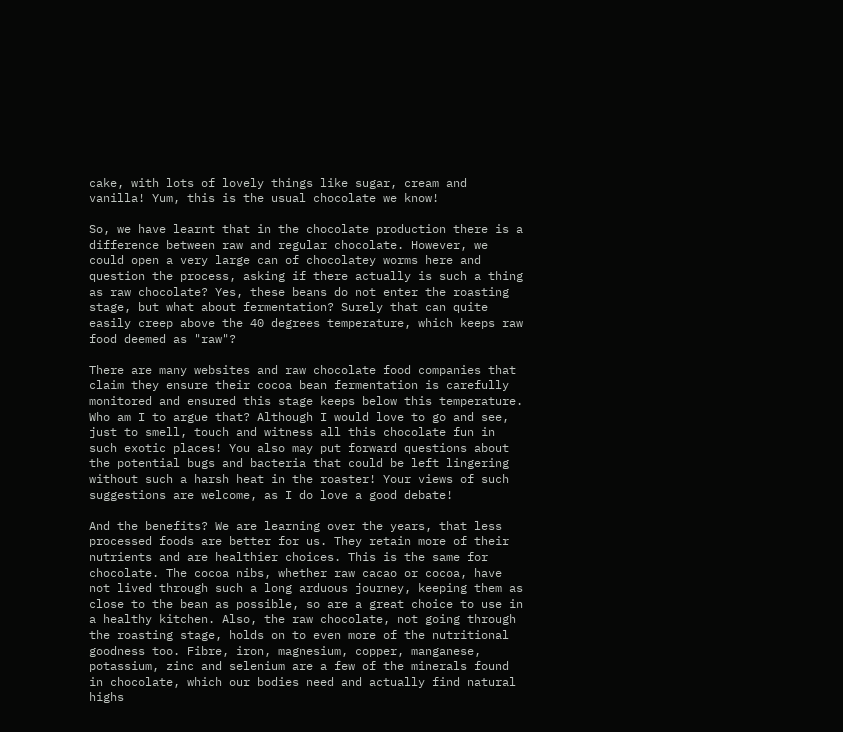cake, with lots of lovely things like sugar, cream and vanilla! Yum, this is the usual chocolate we know!

So, we have learnt that in the chocolate production there is a difference between raw and regular chocolate. However, we could open a very large can of chocolatey worms here and question the process, asking if there actually is such a thing as raw chocolate? Yes, these beans do not enter the roasting stage, but what about fermentation? Surely that can quite easily creep above the 40 degrees temperature, which keeps raw food deemed as "raw"?

There are many websites and raw chocolate food companies that claim they ensure their cocoa bean fermentation is carefully monitored and ensured this stage keeps below this temperature. Who am I to argue that? Although I would love to go and see, just to smell, touch and witness all this chocolate fun in such exotic places! You also may put forward questions about the potential bugs and bacteria that could be left lingering without such a harsh heat in the roaster! Your views of such suggestions are welcome, as I do love a good debate!

And the benefits? We are learning over the years, that less processed foods are better for us. They retain more of their nutrients and are healthier choices. This is the same for chocolate. The cocoa nibs, whether raw cacao or cocoa, have not lived through such a long arduous journey, keeping them as close to the bean as possible, so are a great choice to use in a healthy kitchen. Also, the raw chocolate, not going through the roasting stage, holds on to even more of the nutritional goodness too. Fibre, iron, magnesium, copper, manganese, potassium, zinc and selenium are a few of the minerals found in chocolate, which our bodies need and actually find natural highs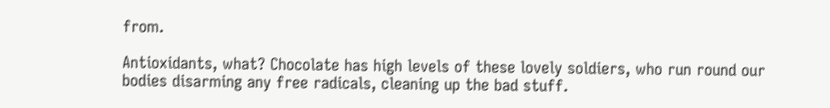from.

Antioxidants, what? Chocolate has high levels of these lovely soldiers, who run round our bodies disarming any free radicals, cleaning up the bad stuff.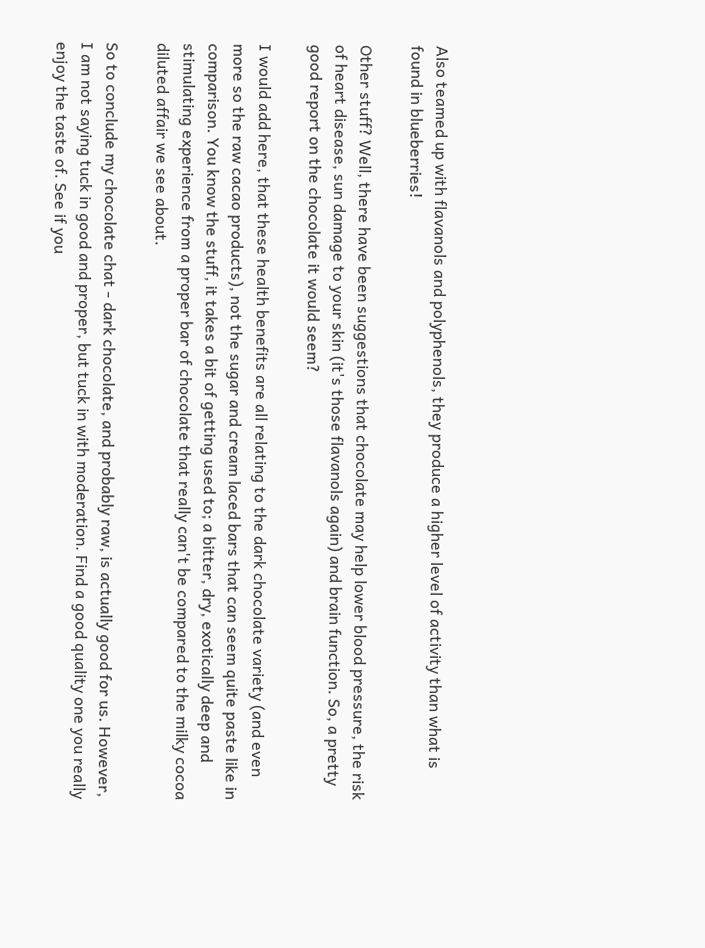Also teamed up with flavanols and polyphenols, they produce a higher level of activity than what is found in blueberries!

Other stuff? Well, there have been suggestions that chocolate may help lower blood pressure, the risk of heart disease, sun damage to your skin (it's those flavanols again) and brain function. So, a pretty good report on the chocolate it would seem?

I would add here, that these health benefits are all relating to the dark chocolate variety (and even more so the raw cacao products), not the sugar and cream laced bars that can seem quite paste like in comparison. You know the stuff, it takes a bit of getting used to; a bitter, dry, exotically deep and stimulating experience from a proper bar of chocolate that really can't be compared to the milky cocoa diluted affair we see about.

So to conclude my chocolate chat - dark chocolate, and probably raw, is actually good for us. However, I am not saying tuck in good and proper, but tuck in with moderation. Find a good quality one you really enjoy the taste of. See if you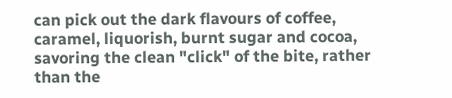can pick out the dark flavours of coffee, caramel, liquorish, burnt sugar and cocoa, savoring the clean "click" of the bite, rather than the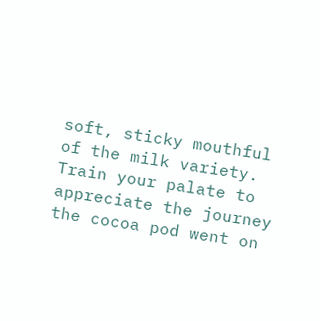soft, sticky mouthful of the milk variety. Train your palate to appreciate the journey the cocoa pod went on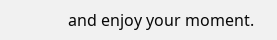and enjoy your moment.